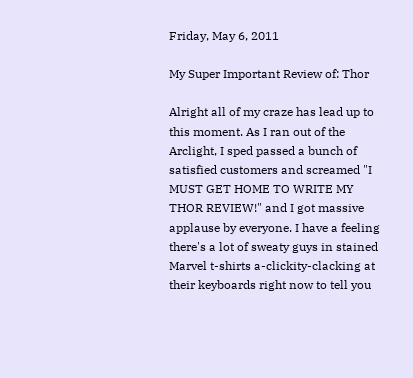Friday, May 6, 2011

My Super Important Review of: Thor

Alright all of my craze has lead up to this moment. As I ran out of the Arclight, I sped passed a bunch of satisfied customers and screamed "I MUST GET HOME TO WRITE MY THOR REVIEW!" and I got massive applause by everyone. I have a feeling there's a lot of sweaty guys in stained Marvel t-shirts a-clickity-clacking at their keyboards right now to tell you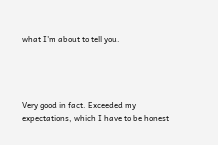what I'm about to tell you.




Very good in fact. Exceeded my expectations, which I have to be honest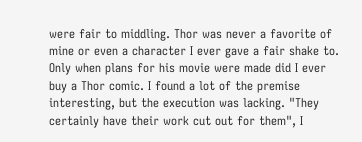were fair to middling. Thor was never a favorite of mine or even a character I ever gave a fair shake to. Only when plans for his movie were made did I ever buy a Thor comic. I found a lot of the premise interesting, but the execution was lacking. "They certainly have their work cut out for them", I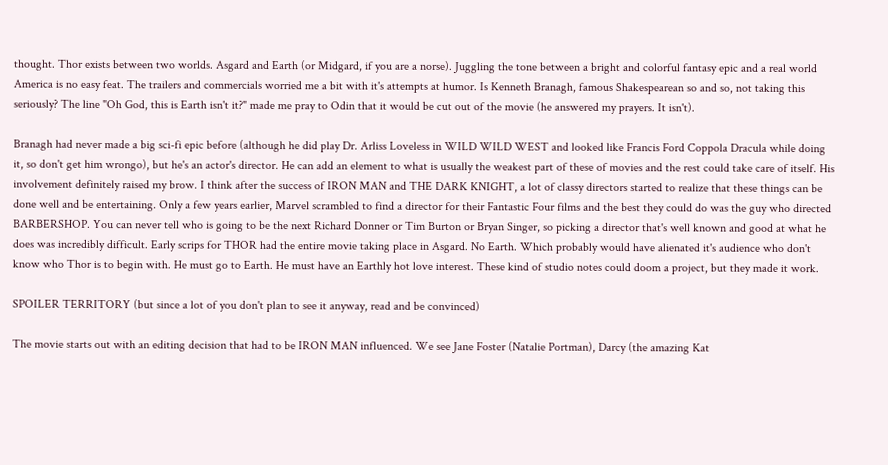thought. Thor exists between two worlds. Asgard and Earth (or Midgard, if you are a norse). Juggling the tone between a bright and colorful fantasy epic and a real world America is no easy feat. The trailers and commercials worried me a bit with it's attempts at humor. Is Kenneth Branagh, famous Shakespearean so and so, not taking this seriously? The line "Oh God, this is Earth isn't it?" made me pray to Odin that it would be cut out of the movie (he answered my prayers. It isn't).

Branagh had never made a big sci-fi epic before (although he did play Dr. Arliss Loveless in WILD WILD WEST and looked like Francis Ford Coppola Dracula while doing it, so don't get him wrongo), but he's an actor's director. He can add an element to what is usually the weakest part of these of movies and the rest could take care of itself. His involvement definitely raised my brow. I think after the success of IRON MAN and THE DARK KNIGHT, a lot of classy directors started to realize that these things can be done well and be entertaining. Only a few years earlier, Marvel scrambled to find a director for their Fantastic Four films and the best they could do was the guy who directed BARBERSHOP. You can never tell who is going to be the next Richard Donner or Tim Burton or Bryan Singer, so picking a director that's well known and good at what he does was incredibly difficult. Early scrips for THOR had the entire movie taking place in Asgard. No Earth. Which probably would have alienated it's audience who don't know who Thor is to begin with. He must go to Earth. He must have an Earthly hot love interest. These kind of studio notes could doom a project, but they made it work.

SPOILER TERRITORY (but since a lot of you don't plan to see it anyway, read and be convinced)

The movie starts out with an editing decision that had to be IRON MAN influenced. We see Jane Foster (Natalie Portman), Darcy (the amazing Kat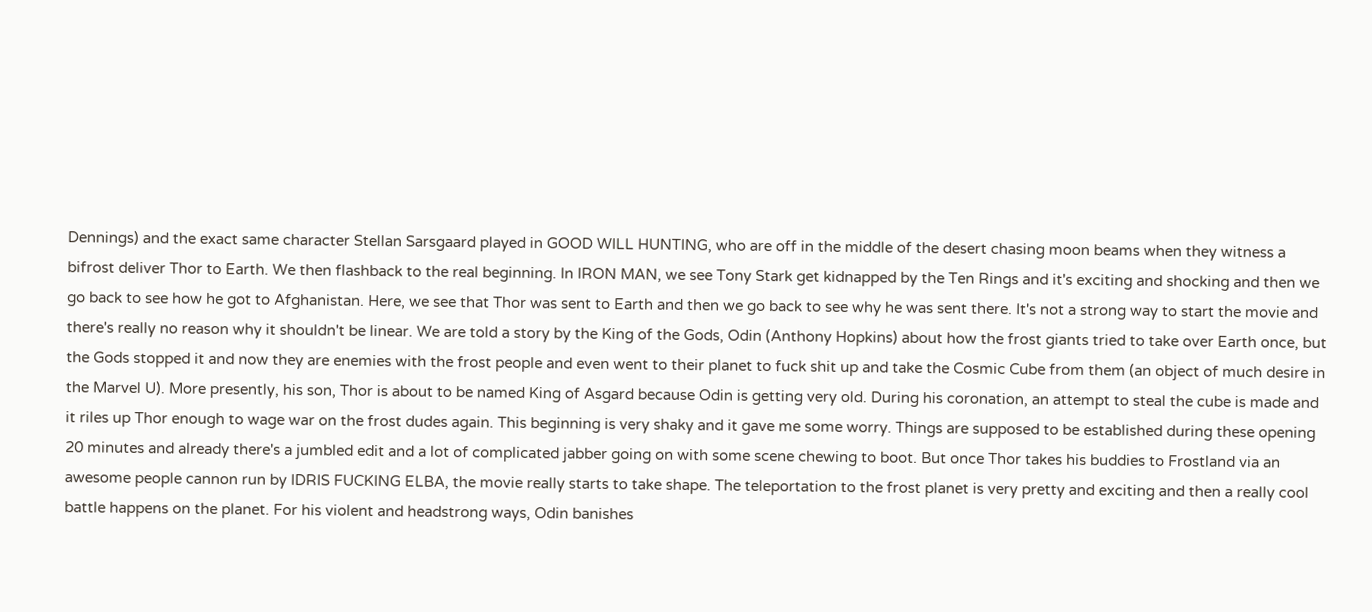Dennings) and the exact same character Stellan Sarsgaard played in GOOD WILL HUNTING, who are off in the middle of the desert chasing moon beams when they witness a bifrost deliver Thor to Earth. We then flashback to the real beginning. In IRON MAN, we see Tony Stark get kidnapped by the Ten Rings and it's exciting and shocking and then we go back to see how he got to Afghanistan. Here, we see that Thor was sent to Earth and then we go back to see why he was sent there. It's not a strong way to start the movie and there's really no reason why it shouldn't be linear. We are told a story by the King of the Gods, Odin (Anthony Hopkins) about how the frost giants tried to take over Earth once, but the Gods stopped it and now they are enemies with the frost people and even went to their planet to fuck shit up and take the Cosmic Cube from them (an object of much desire in the Marvel U). More presently, his son, Thor is about to be named King of Asgard because Odin is getting very old. During his coronation, an attempt to steal the cube is made and it riles up Thor enough to wage war on the frost dudes again. This beginning is very shaky and it gave me some worry. Things are supposed to be established during these opening 20 minutes and already there's a jumbled edit and a lot of complicated jabber going on with some scene chewing to boot. But once Thor takes his buddies to Frostland via an awesome people cannon run by IDRIS FUCKING ELBA, the movie really starts to take shape. The teleportation to the frost planet is very pretty and exciting and then a really cool battle happens on the planet. For his violent and headstrong ways, Odin banishes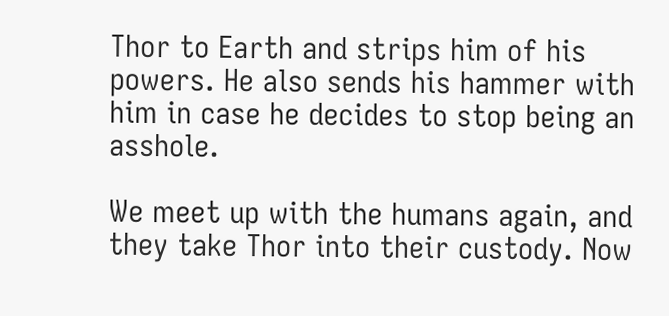Thor to Earth and strips him of his powers. He also sends his hammer with him in case he decides to stop being an asshole.

We meet up with the humans again, and they take Thor into their custody. Now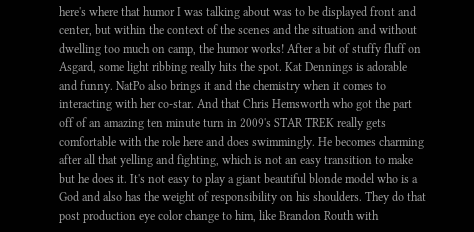here's where that humor I was talking about was to be displayed front and center, but within the context of the scenes and the situation and without dwelling too much on camp, the humor works! After a bit of stuffy fluff on Asgard, some light ribbing really hits the spot. Kat Dennings is adorable and funny. NatPo also brings it and the chemistry when it comes to interacting with her co-star. And that Chris Hemsworth who got the part off of an amazing ten minute turn in 2009's STAR TREK really gets comfortable with the role here and does swimmingly. He becomes charming after all that yelling and fighting, which is not an easy transition to make but he does it. It's not easy to play a giant beautiful blonde model who is a God and also has the weight of responsibility on his shoulders. They do that post production eye color change to him, like Brandon Routh with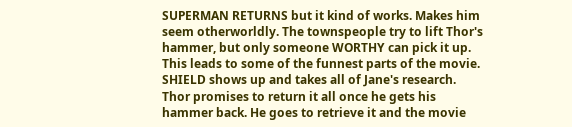SUPERMAN RETURNS but it kind of works. Makes him seem otherworldly. The townspeople try to lift Thor's hammer, but only someone WORTHY can pick it up. This leads to some of the funnest parts of the movie. SHIELD shows up and takes all of Jane's research. Thor promises to return it all once he gets his hammer back. He goes to retrieve it and the movie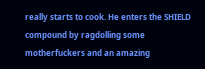really starts to cook. He enters the SHIELD compound by ragdolling some motherfuckers and an amazing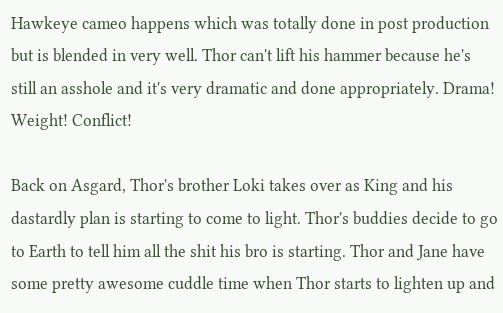Hawkeye cameo happens which was totally done in post production but is blended in very well. Thor can't lift his hammer because he's still an asshole and it's very dramatic and done appropriately. Drama! Weight! Conflict!

Back on Asgard, Thor's brother Loki takes over as King and his dastardly plan is starting to come to light. Thor's buddies decide to go to Earth to tell him all the shit his bro is starting. Thor and Jane have some pretty awesome cuddle time when Thor starts to lighten up and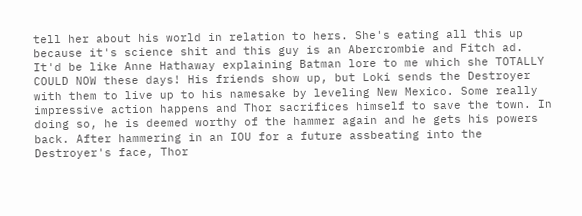tell her about his world in relation to hers. She's eating all this up because it's science shit and this guy is an Abercrombie and Fitch ad. It'd be like Anne Hathaway explaining Batman lore to me which she TOTALLY COULD NOW these days! His friends show up, but Loki sends the Destroyer with them to live up to his namesake by leveling New Mexico. Some really impressive action happens and Thor sacrifices himself to save the town. In doing so, he is deemed worthy of the hammer again and he gets his powers back. After hammering in an IOU for a future assbeating into the Destroyer's face, Thor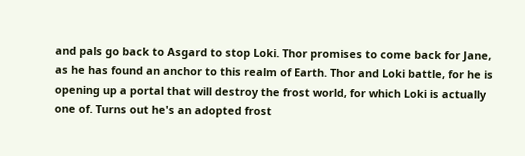and pals go back to Asgard to stop Loki. Thor promises to come back for Jane, as he has found an anchor to this realm of Earth. Thor and Loki battle, for he is opening up a portal that will destroy the frost world, for which Loki is actually one of. Turns out he's an adopted frost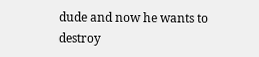dude and now he wants to destroy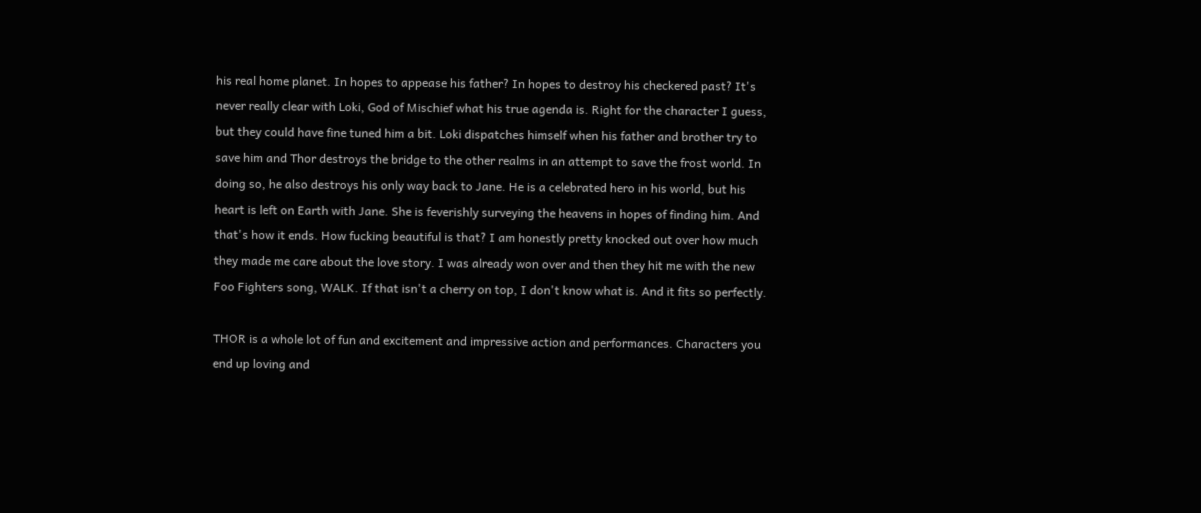his real home planet. In hopes to appease his father? In hopes to destroy his checkered past? It's never really clear with Loki, God of Mischief what his true agenda is. Right for the character I guess, but they could have fine tuned him a bit. Loki dispatches himself when his father and brother try to save him and Thor destroys the bridge to the other realms in an attempt to save the frost world. In doing so, he also destroys his only way back to Jane. He is a celebrated hero in his world, but his heart is left on Earth with Jane. She is feverishly surveying the heavens in hopes of finding him. And that's how it ends. How fucking beautiful is that? I am honestly pretty knocked out over how much they made me care about the love story. I was already won over and then they hit me with the new Foo Fighters song, WALK. If that isn't a cherry on top, I don't know what is. And it fits so perfectly.

THOR is a whole lot of fun and excitement and impressive action and performances. Characters you end up loving and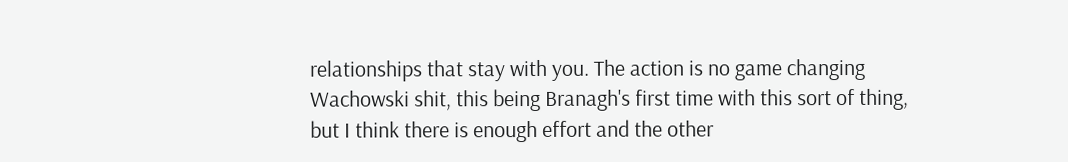relationships that stay with you. The action is no game changing Wachowski shit, this being Branagh's first time with this sort of thing, but I think there is enough effort and the other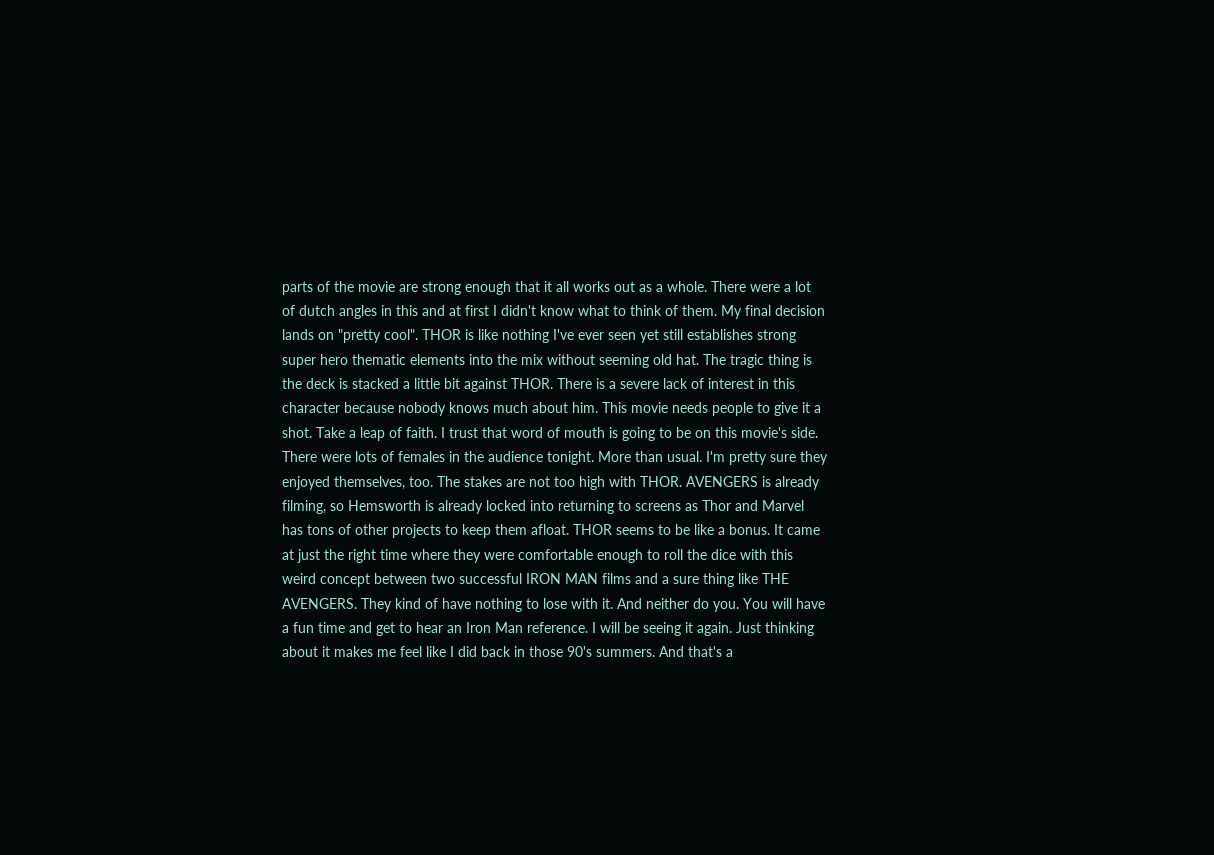parts of the movie are strong enough that it all works out as a whole. There were a lot of dutch angles in this and at first I didn't know what to think of them. My final decision lands on "pretty cool". THOR is like nothing I've ever seen yet still establishes strong super hero thematic elements into the mix without seeming old hat. The tragic thing is the deck is stacked a little bit against THOR. There is a severe lack of interest in this character because nobody knows much about him. This movie needs people to give it a shot. Take a leap of faith. I trust that word of mouth is going to be on this movie's side. There were lots of females in the audience tonight. More than usual. I'm pretty sure they enjoyed themselves, too. The stakes are not too high with THOR. AVENGERS is already filming, so Hemsworth is already locked into returning to screens as Thor and Marvel has tons of other projects to keep them afloat. THOR seems to be like a bonus. It came at just the right time where they were comfortable enough to roll the dice with this weird concept between two successful IRON MAN films and a sure thing like THE AVENGERS. They kind of have nothing to lose with it. And neither do you. You will have a fun time and get to hear an Iron Man reference. I will be seeing it again. Just thinking about it makes me feel like I did back in those 90's summers. And that's a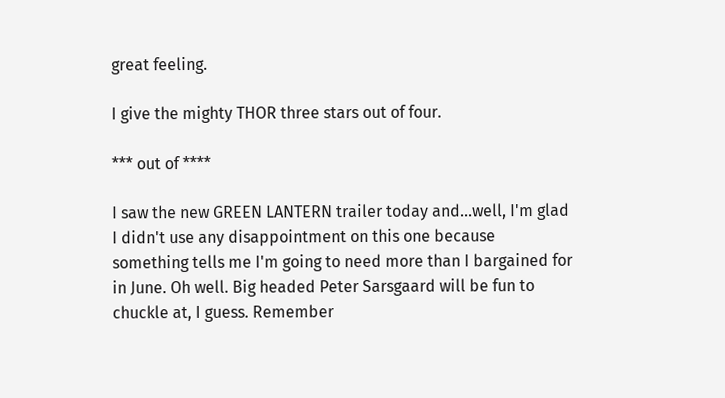great feeling.

I give the mighty THOR three stars out of four.

*** out of ****

I saw the new GREEN LANTERN trailer today and...well, I'm glad I didn't use any disappointment on this one because something tells me I'm going to need more than I bargained for in June. Oh well. Big headed Peter Sarsgaard will be fun to chuckle at, I guess. Remember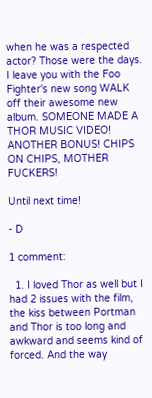when he was a respected actor? Those were the days. I leave you with the Foo Fighter's new song WALK off their awesome new album. SOMEONE MADE A THOR MUSIC VIDEO! ANOTHER BONUS! CHIPS ON CHIPS, MOTHER FUCKERS!

Until next time!

- D

1 comment:

  1. I loved Thor as well but I had 2 issues with the film, the kiss between Portman and Thor is too long and awkward and seems kind of forced. And the way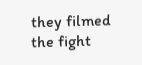they filmed the fight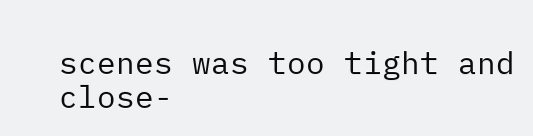scenes was too tight and close-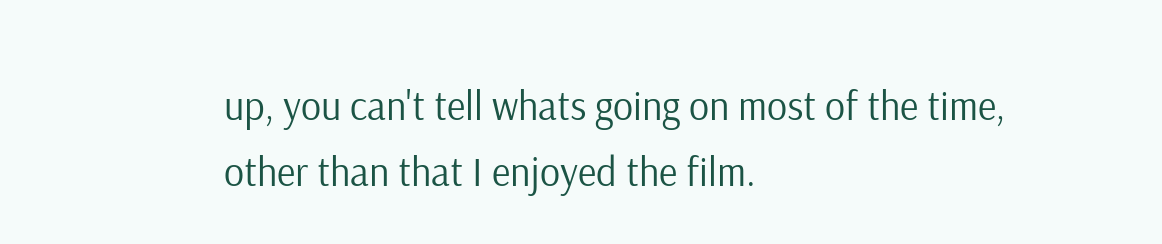up, you can't tell whats going on most of the time, other than that I enjoyed the film.